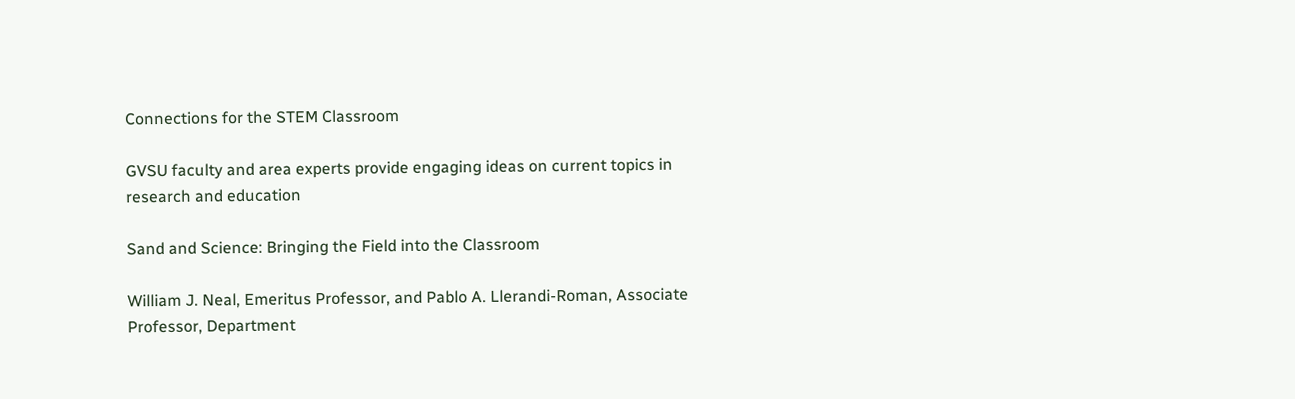Connections for the STEM Classroom

GVSU faculty and area experts provide engaging ideas on current topics in research and education

Sand and Science: Bringing the Field into the Classroom

William J. Neal, Emeritus Professor, and Pablo A. Llerandi-Roman, Associate Professor, Department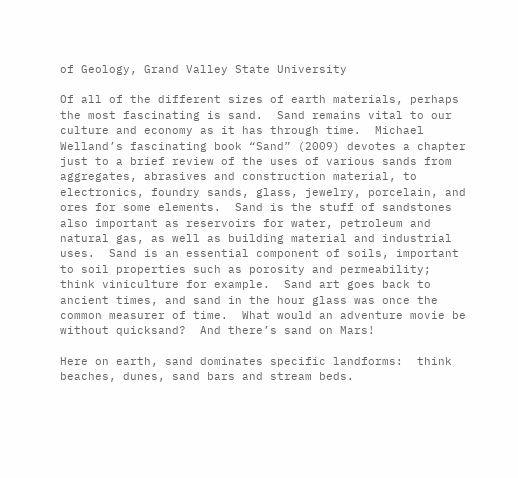of Geology, Grand Valley State University

Of all of the different sizes of earth materials, perhaps the most fascinating is sand.  Sand remains vital to our culture and economy as it has through time.  Michael Welland’s fascinating book “Sand” (2009) devotes a chapter just to a brief review of the uses of various sands from aggregates, abrasives and construction material, to electronics, foundry sands, glass, jewelry, porcelain, and ores for some elements.  Sand is the stuff of sandstones also important as reservoirs for water, petroleum and natural gas, as well as building material and industrial uses.  Sand is an essential component of soils, important to soil properties such as porosity and permeability; think viniculture for example.  Sand art goes back to ancient times, and sand in the hour glass was once the common measurer of time.  What would an adventure movie be without quicksand?  And there’s sand on Mars!

Here on earth, sand dominates specific landforms:  think beaches, dunes, sand bars and stream beds.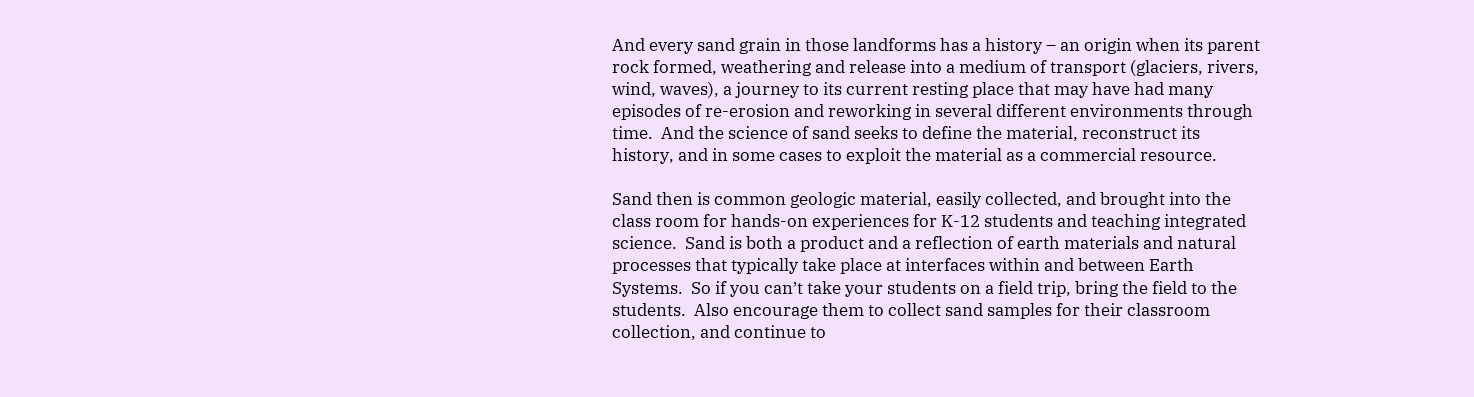And every sand grain in those landforms has a history – an origin when its parent rock formed, weathering and release into a medium of transport (glaciers, rivers, wind, waves), a journey to its current resting place that may have had many episodes of re-erosion and reworking in several different environments through time.  And the science of sand seeks to define the material, reconstruct its history, and in some cases to exploit the material as a commercial resource.

Sand then is common geologic material, easily collected, and brought into the class room for hands-on experiences for K-12 students and teaching integrated science.  Sand is both a product and a reflection of earth materials and natural processes that typically take place at interfaces within and between Earth Systems.  So if you can’t take your students on a field trip, bring the field to the students.  Also encourage them to collect sand samples for their classroom collection, and continue to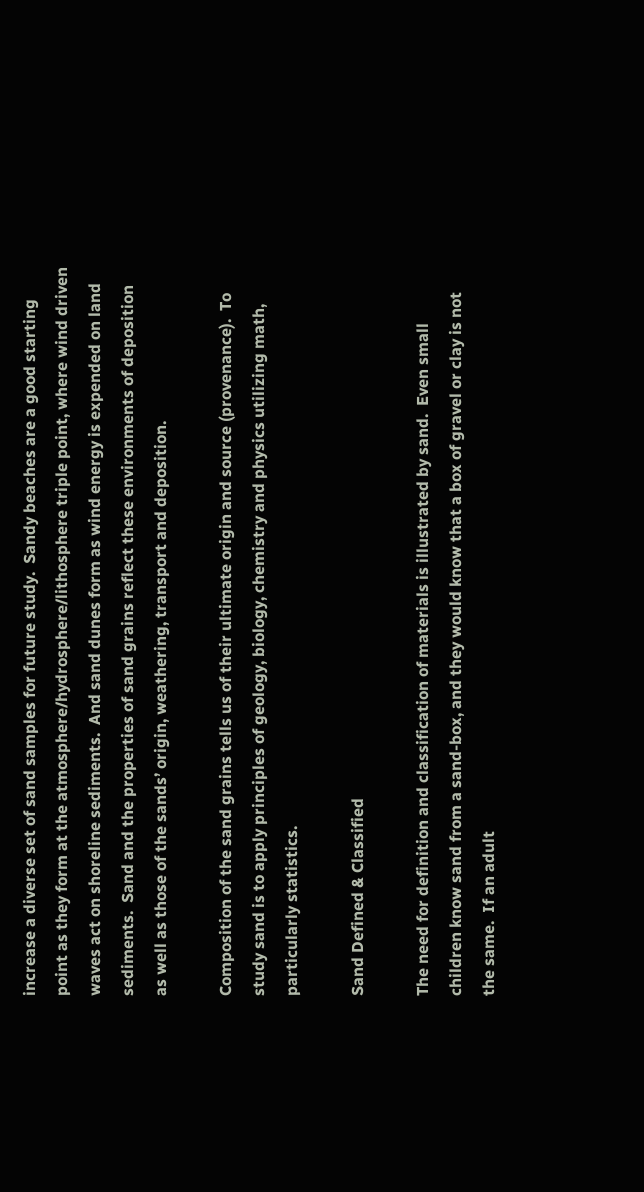increase a diverse set of sand samples for future study.  Sandy beaches are a good starting point as they form at the atmosphere/hydrosphere/lithosphere triple point, where wind driven waves act on shoreline sediments.  And sand dunes form as wind energy is expended on land sediments.  Sand and the properties of sand grains reflect these environments of deposition as well as those of the sands’ origin, weathering, transport and deposition.

Composition of the sand grains tells us of their ultimate origin and source (provenance).  To study sand is to apply principles of geology, biology, chemistry and physics utilizing math, particularly statistics.

Sand Defined & Classified

The need for definition and classification of materials is illustrated by sand.  Even small children know sand from a sand-box, and they would know that a box of gravel or clay is not the same.  If an adult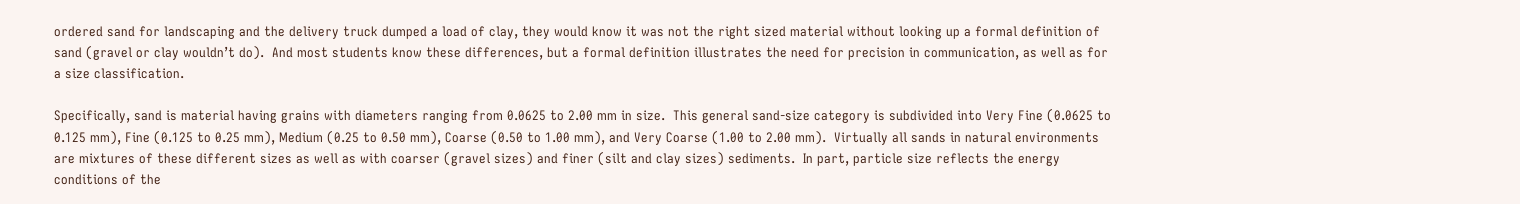ordered sand for landscaping and the delivery truck dumped a load of clay, they would know it was not the right sized material without looking up a formal definition of sand (gravel or clay wouldn’t do).  And most students know these differences, but a formal definition illustrates the need for precision in communication, as well as for a size classification.

Specifically, sand is material having grains with diameters ranging from 0.0625 to 2.00 mm in size.  This general sand-size category is subdivided into Very Fine (0.0625 to 0.125 mm), Fine (0.125 to 0.25 mm), Medium (0.25 to 0.50 mm), Coarse (0.50 to 1.00 mm), and Very Coarse (1.00 to 2.00 mm).  Virtually all sands in natural environments are mixtures of these different sizes as well as with coarser (gravel sizes) and finer (silt and clay sizes) sediments.  In part, particle size reflects the energy conditions of the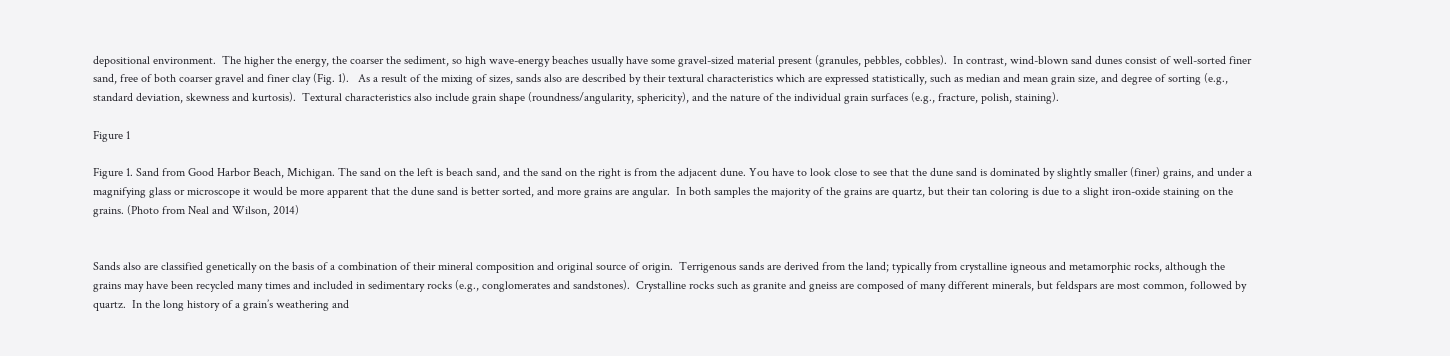depositional environment.  The higher the energy, the coarser the sediment, so high wave-energy beaches usually have some gravel-sized material present (granules, pebbles, cobbles).  In contrast, wind-blown sand dunes consist of well-sorted finer sand, free of both coarser gravel and finer clay (Fig. 1).   As a result of the mixing of sizes, sands also are described by their textural characteristics which are expressed statistically, such as median and mean grain size, and degree of sorting (e.g., standard deviation, skewness and kurtosis).  Textural characteristics also include grain shape (roundness/angularity, sphericity), and the nature of the individual grain surfaces (e.g., fracture, polish, staining).

Figure 1

Figure 1. Sand from Good Harbor Beach, Michigan. The sand on the left is beach sand, and the sand on the right is from the adjacent dune. You have to look close to see that the dune sand is dominated by slightly smaller (finer) grains, and under a magnifying glass or microscope it would be more apparent that the dune sand is better sorted, and more grains are angular.  In both samples the majority of the grains are quartz, but their tan coloring is due to a slight iron-oxide staining on the grains. (Photo from Neal and Wilson, 2014)


Sands also are classified genetically on the basis of a combination of their mineral composition and original source of origin.  Terrigenous sands are derived from the land; typically from crystalline igneous and metamorphic rocks, although the grains may have been recycled many times and included in sedimentary rocks (e.g., conglomerates and sandstones).  Crystalline rocks such as granite and gneiss are composed of many different minerals, but feldspars are most common, followed by quartz.  In the long history of a grain’s weathering and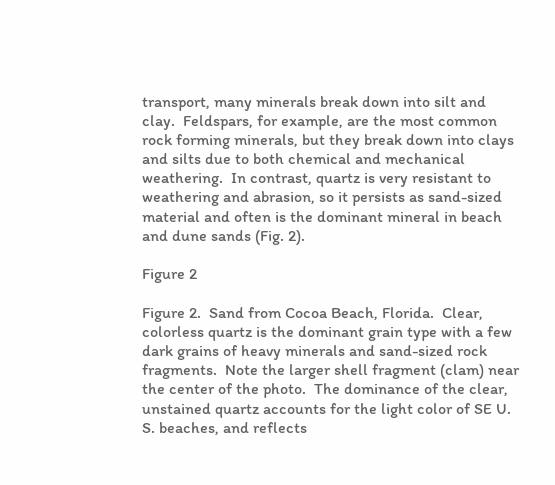transport, many minerals break down into silt and clay.  Feldspars, for example, are the most common rock forming minerals, but they break down into clays and silts due to both chemical and mechanical weathering.  In contrast, quartz is very resistant to weathering and abrasion, so it persists as sand-sized material and often is the dominant mineral in beach and dune sands (Fig. 2).

Figure 2

Figure 2.  Sand from Cocoa Beach, Florida.  Clear, colorless quartz is the dominant grain type with a few dark grains of heavy minerals and sand-sized rock fragments.  Note the larger shell fragment (clam) near the center of the photo.  The dominance of the clear, unstained quartz accounts for the light color of SE U. S. beaches, and reflects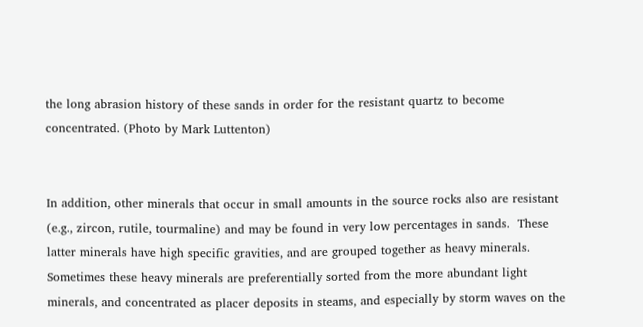the long abrasion history of these sands in order for the resistant quartz to become concentrated. (Photo by Mark Luttenton)


In addition, other minerals that occur in small amounts in the source rocks also are resistant (e.g., zircon, rutile, tourmaline) and may be found in very low percentages in sands.  These latter minerals have high specific gravities, and are grouped together as heavy minerals.  Sometimes these heavy minerals are preferentially sorted from the more abundant light minerals, and concentrated as placer deposits in steams, and especially by storm waves on the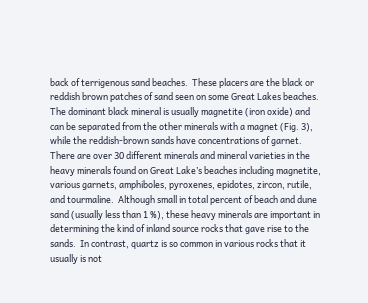back of terrigenous sand beaches.  These placers are the black or reddish brown patches of sand seen on some Great Lakes beaches.  The dominant black mineral is usually magnetite (iron oxide) and can be separated from the other minerals with a magnet (Fig. 3), while the reddish-brown sands have concentrations of garnet.  There are over 30 different minerals and mineral varieties in the heavy minerals found on Great Lake’s beaches including magnetite, various garnets, amphiboles, pyroxenes, epidotes, zircon, rutile, and tourmaline.  Although small in total percent of beach and dune sand (usually less than 1 %), these heavy minerals are important in determining the kind of inland source rocks that gave rise to the sands.  In contrast, quartz is so common in various rocks that it usually is not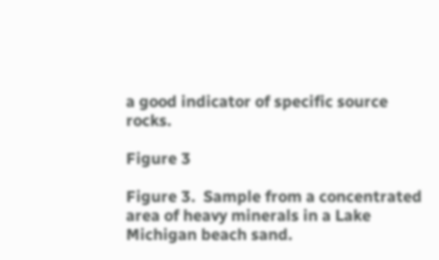a good indicator of specific source rocks.

Figure 3

Figure 3.  Sample from a concentrated area of heavy minerals in a Lake Michigan beach sand.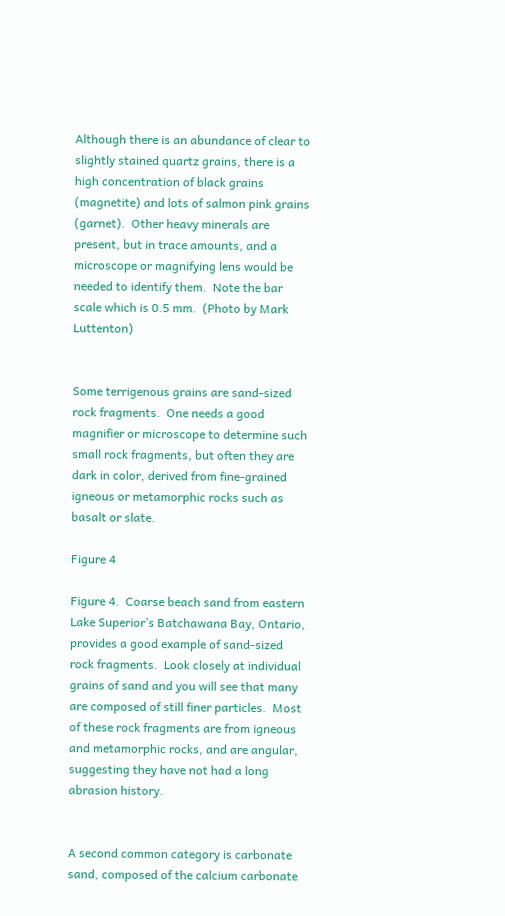Although there is an abundance of clear to slightly stained quartz grains, there is a high concentration of black grains (magnetite) and lots of salmon pink grains (garnet).  Other heavy minerals are present, but in trace amounts, and a microscope or magnifying lens would be needed to identify them.  Note the bar scale which is 0.5 mm.  (Photo by Mark Luttenton)


Some terrigenous grains are sand-sized rock fragments.  One needs a good magnifier or microscope to determine such small rock fragments, but often they are dark in color, derived from fine-grained igneous or metamorphic rocks such as basalt or slate.

Figure 4

Figure 4.  Coarse beach sand from eastern Lake Superior’s Batchawana Bay, Ontario, provides a good example of sand-sized rock fragments.  Look closely at individual grains of sand and you will see that many are composed of still finer particles.  Most of these rock fragments are from igneous and metamorphic rocks, and are angular, suggesting they have not had a long abrasion history.


A second common category is carbonate sand, composed of the calcium carbonate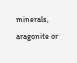minerals, aragonite or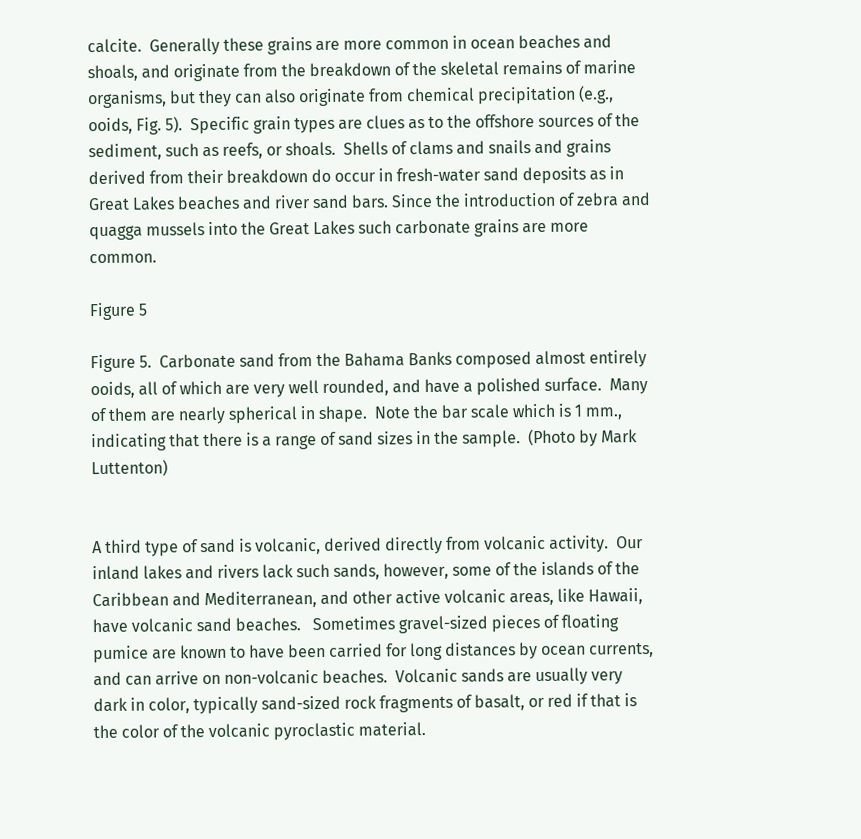calcite.  Generally these grains are more common in ocean beaches and shoals, and originate from the breakdown of the skeletal remains of marine organisms, but they can also originate from chemical precipitation (e.g., ooids, Fig. 5).  Specific grain types are clues as to the offshore sources of the sediment, such as reefs, or shoals.  Shells of clams and snails and grains derived from their breakdown do occur in fresh-water sand deposits as in Great Lakes beaches and river sand bars. Since the introduction of zebra and quagga mussels into the Great Lakes such carbonate grains are more common.

Figure 5

Figure 5.  Carbonate sand from the Bahama Banks composed almost entirely ooids, all of which are very well rounded, and have a polished surface.  Many of them are nearly spherical in shape.  Note the bar scale which is 1 mm., indicating that there is a range of sand sizes in the sample.  (Photo by Mark Luttenton)


A third type of sand is volcanic, derived directly from volcanic activity.  Our inland lakes and rivers lack such sands, however, some of the islands of the Caribbean and Mediterranean, and other active volcanic areas, like Hawaii, have volcanic sand beaches.   Sometimes gravel-sized pieces of floating pumice are known to have been carried for long distances by ocean currents, and can arrive on non-volcanic beaches.  Volcanic sands are usually very dark in color, typically sand-sized rock fragments of basalt, or red if that is the color of the volcanic pyroclastic material.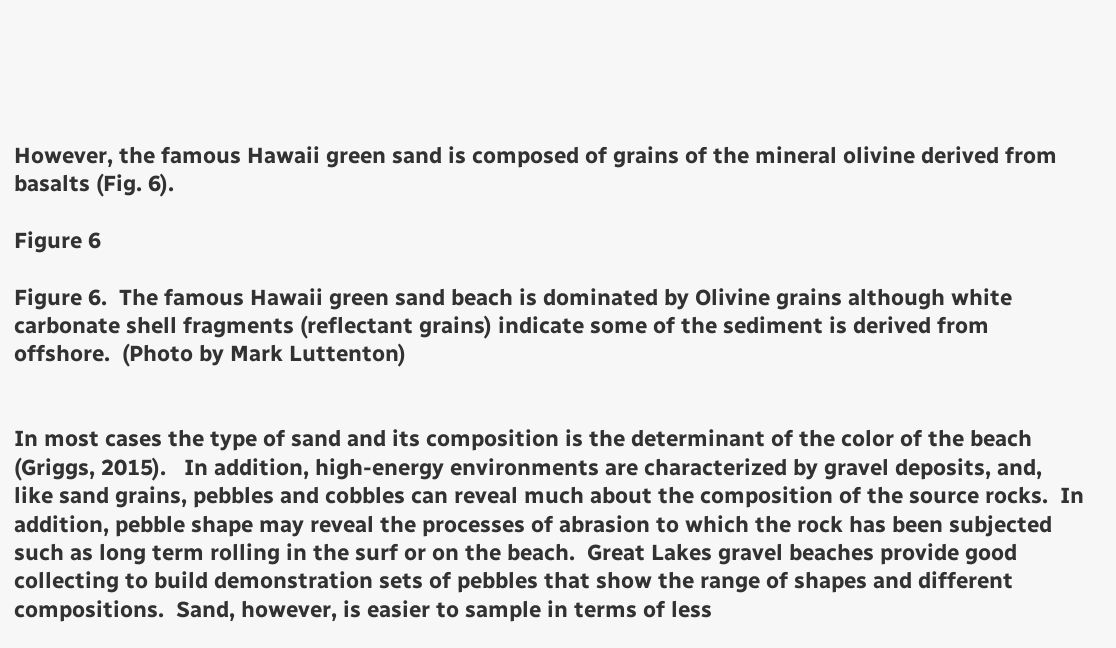However, the famous Hawaii green sand is composed of grains of the mineral olivine derived from basalts (Fig. 6).

Figure 6

Figure 6.  The famous Hawaii green sand beach is dominated by Olivine grains although white carbonate shell fragments (reflectant grains) indicate some of the sediment is derived from offshore.  (Photo by Mark Luttenton)


In most cases the type of sand and its composition is the determinant of the color of the beach (Griggs, 2015).   In addition, high-energy environments are characterized by gravel deposits, and, like sand grains, pebbles and cobbles can reveal much about the composition of the source rocks.  In addition, pebble shape may reveal the processes of abrasion to which the rock has been subjected such as long term rolling in the surf or on the beach.  Great Lakes gravel beaches provide good collecting to build demonstration sets of pebbles that show the range of shapes and different compositions.  Sand, however, is easier to sample in terms of less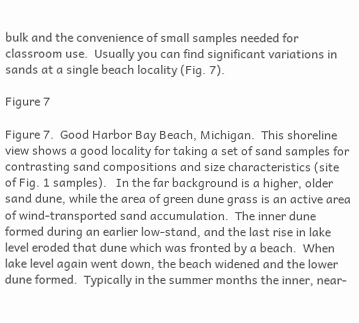bulk and the convenience of small samples needed for classroom use.  Usually you can find significant variations in sands at a single beach locality (Fig. 7).

Figure 7

Figure 7.  Good Harbor Bay Beach, Michigan.  This shoreline view shows a good locality for taking a set of sand samples for contrasting sand compositions and size characteristics (site of Fig. 1 samples).   In the far background is a higher, older sand dune, while the area of green dune grass is an active area of wind-transported sand accumulation.  The inner dune formed during an earlier low-stand, and the last rise in lake level eroded that dune which was fronted by a beach.  When lake level again went down, the beach widened and the lower dune formed.  Typically in the summer months the inner, near-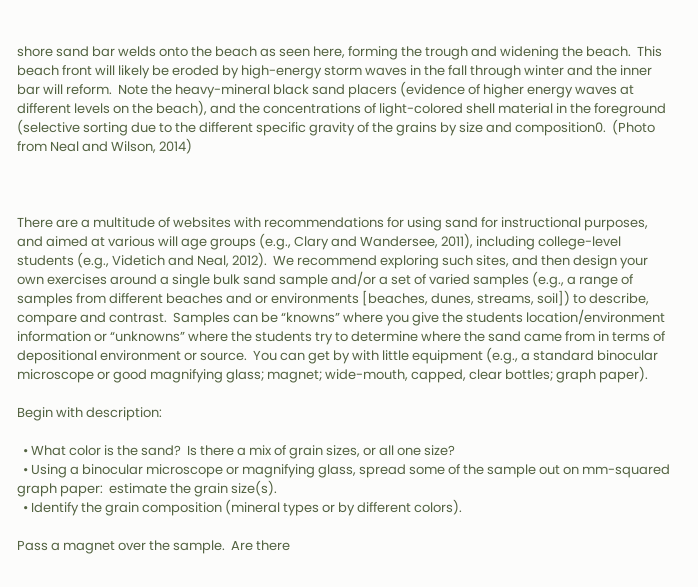shore sand bar welds onto the beach as seen here, forming the trough and widening the beach.  This beach front will likely be eroded by high-energy storm waves in the fall through winter and the inner bar will reform.  Note the heavy-mineral black sand placers (evidence of higher energy waves at different levels on the beach), and the concentrations of light-colored shell material in the foreground (selective sorting due to the different specific gravity of the grains by size and composition0.  (Photo from Neal and Wilson, 2014)



There are a multitude of websites with recommendations for using sand for instructional purposes, and aimed at various will age groups (e.g., Clary and Wandersee, 2011), including college-level students (e.g., Videtich and Neal, 2012).  We recommend exploring such sites, and then design your own exercises around a single bulk sand sample and/or a set of varied samples (e.g., a range of samples from different beaches and or environments [beaches, dunes, streams, soil]) to describe, compare and contrast.  Samples can be “knowns” where you give the students location/environment information or “unknowns” where the students try to determine where the sand came from in terms of depositional environment or source.  You can get by with little equipment (e.g., a standard binocular microscope or good magnifying glass; magnet; wide-mouth, capped, clear bottles; graph paper).

Begin with description:

  • What color is the sand?  Is there a mix of grain sizes, or all one size?
  • Using a binocular microscope or magnifying glass, spread some of the sample out on mm-squared graph paper:  estimate the grain size(s).
  • Identify the grain composition (mineral types or by different colors).

Pass a magnet over the sample.  Are there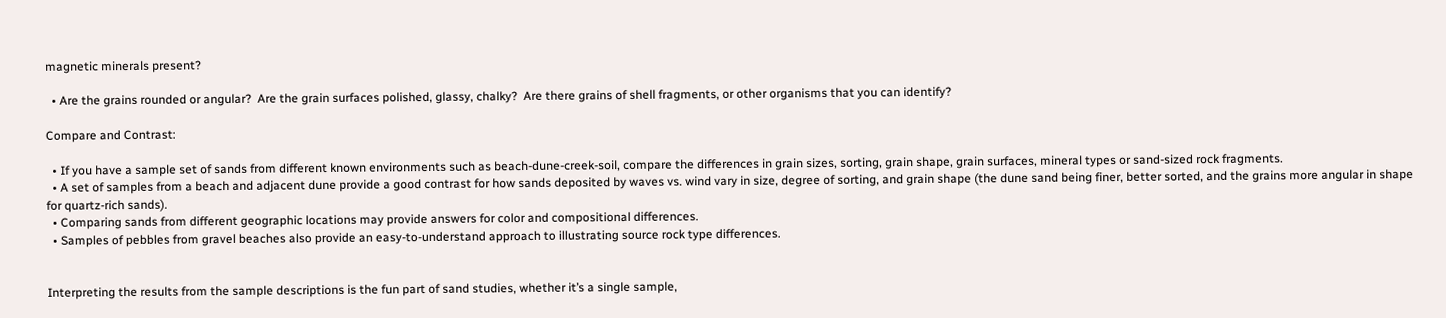magnetic minerals present?

  • Are the grains rounded or angular?  Are the grain surfaces polished, glassy, chalky?  Are there grains of shell fragments, or other organisms that you can identify?

Compare and Contrast:

  • If you have a sample set of sands from different known environments such as beach-dune-creek-soil, compare the differences in grain sizes, sorting, grain shape, grain surfaces, mineral types or sand-sized rock fragments.
  • A set of samples from a beach and adjacent dune provide a good contrast for how sands deposited by waves vs. wind vary in size, degree of sorting, and grain shape (the dune sand being finer, better sorted, and the grains more angular in shape for quartz-rich sands).
  • Comparing sands from different geographic locations may provide answers for color and compositional differences.
  • Samples of pebbles from gravel beaches also provide an easy-to-understand approach to illustrating source rock type differences.


Interpreting the results from the sample descriptions is the fun part of sand studies, whether it’s a single sample,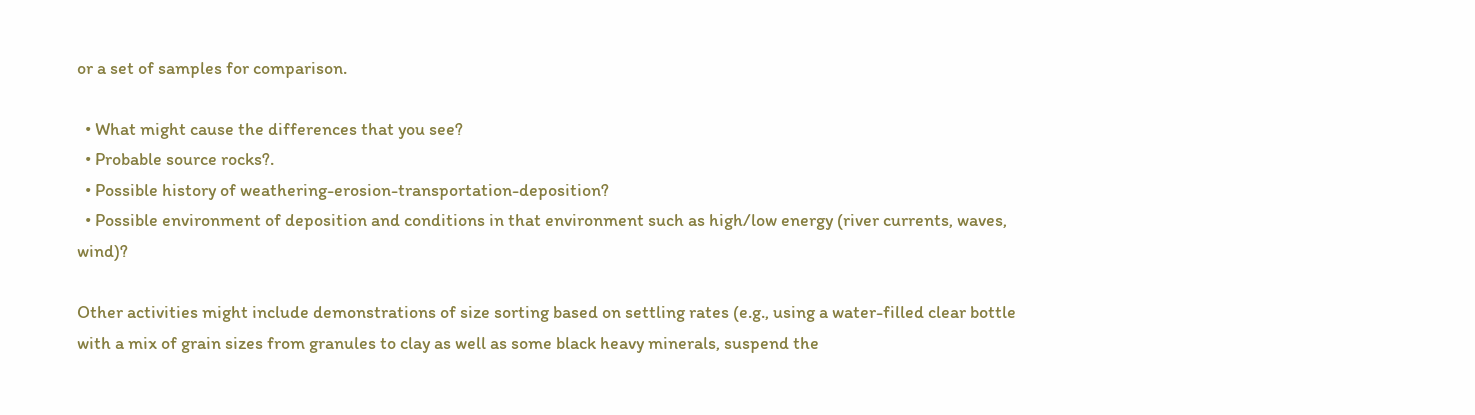or a set of samples for comparison.

  • What might cause the differences that you see?
  • Probable source rocks?.
  • Possible history of weathering-erosion-transportation-deposition?
  • Possible environment of deposition and conditions in that environment such as high/low energy (river currents, waves, wind)?

Other activities might include demonstrations of size sorting based on settling rates (e.g., using a water-filled clear bottle with a mix of grain sizes from granules to clay as well as some black heavy minerals, suspend the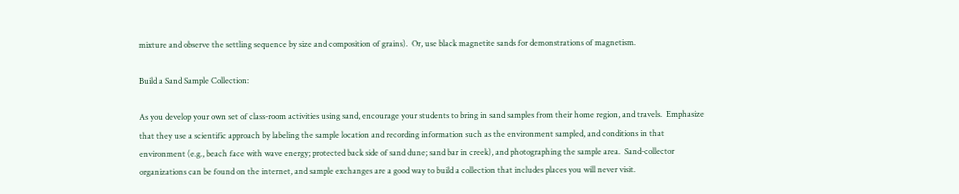mixture and observe the settling sequence by size and composition of grains).  Or, use black magnetite sands for demonstrations of magnetism.

Build a Sand Sample Collection:

As you develop your own set of class-room activities using sand, encourage your students to bring in sand samples from their home region, and travels.  Emphasize that they use a scientific approach by labeling the sample location and recording information such as the environment sampled, and conditions in that environment (e.g., beach face with wave energy; protected back side of sand dune; sand bar in creek), and photographing the sample area.  Sand-collector organizations can be found on the internet, and sample exchanges are a good way to build a collection that includes places you will never visit.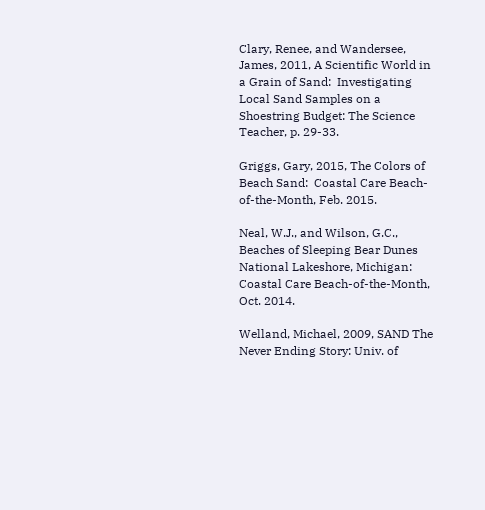Clary, Renee, and Wandersee, James, 2011, A Scientific World in a Grain of Sand:  Investigating Local Sand Samples on a Shoestring Budget: The Science Teacher, p. 29-33.

Griggs, Gary, 2015, The Colors of Beach Sand:  Coastal Care Beach-of-the-Month, Feb. 2015.

Neal, W.J., and Wilson, G.C., Beaches of Sleeping Bear Dunes National Lakeshore, Michigan:  Coastal Care Beach-of-the-Month, Oct. 2014.

Welland, Michael, 2009, SAND The Never Ending Story: Univ. of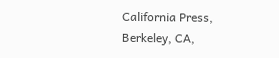California Press, Berkeley, CA,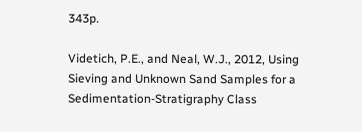343p.

Videtich, P.E., and Neal, W.J., 2012, Using Sieving and Unknown Sand Samples for a Sedimentation-Stratigraphy Class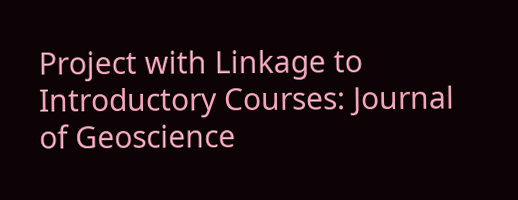Project with Linkage to Introductory Courses: Journal of Geoscience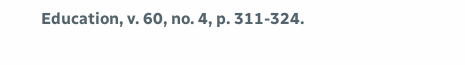Education, v. 60, no. 4, p. 311-324.